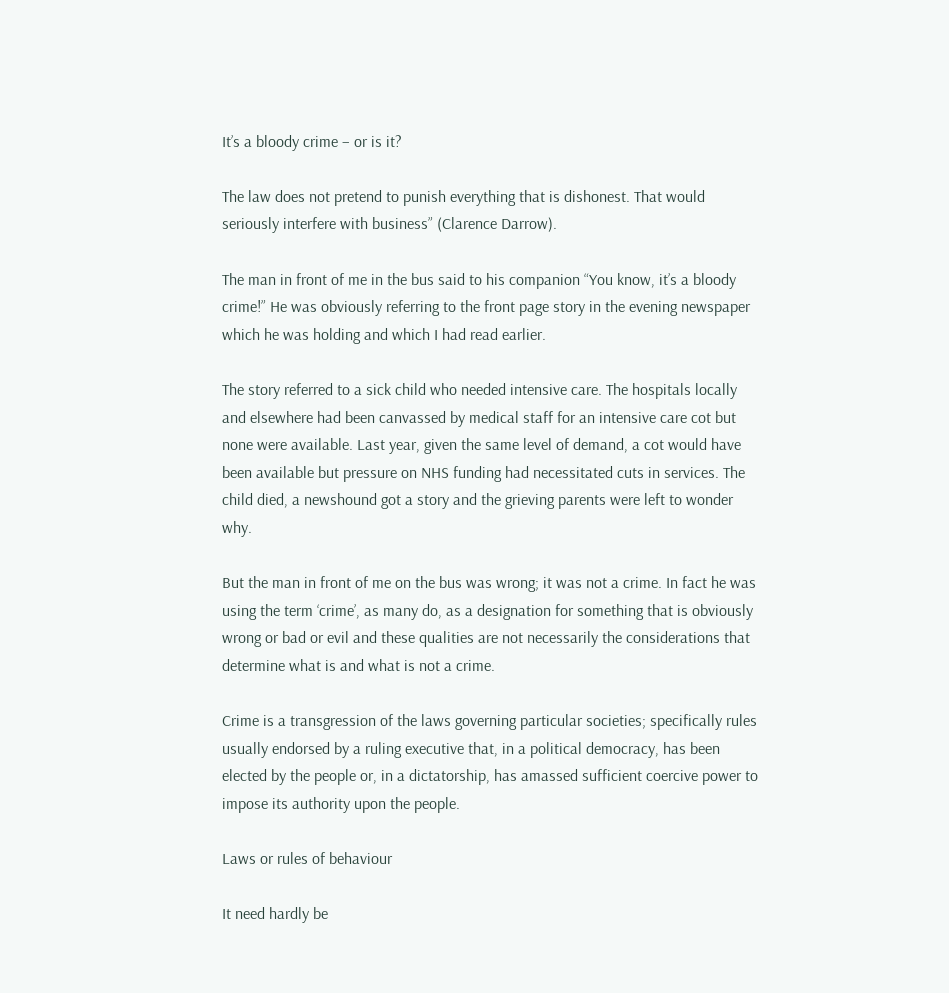It’s a bloody crime – or is it?

The law does not pretend to punish everything that is dishonest. That would seriously interfere with business” (Clarence Darrow).

The man in front of me in the bus said to his companion “You know, it’s a bloody crime!” He was obviously referring to the front page story in the evening newspaper which he was holding and which I had read earlier.

The story referred to a sick child who needed intensive care. The hospitals locally and elsewhere had been canvassed by medical staff for an intensive care cot but none were available. Last year, given the same level of demand, a cot would have been available but pressure on NHS funding had necessitated cuts in services. The child died, a newshound got a story and the grieving parents were left to wonder why.

But the man in front of me on the bus was wrong; it was not a crime. In fact he was using the term ‘crime’, as many do, as a designation for something that is obviously wrong or bad or evil and these qualities are not necessarily the considerations that determine what is and what is not a crime.

Crime is a transgression of the laws governing particular societies; specifically rules usually endorsed by a ruling executive that, in a political democracy, has been elected by the people or, in a dictatorship, has amassed sufficient coercive power to impose its authority upon the people.

Laws or rules of behaviour

It need hardly be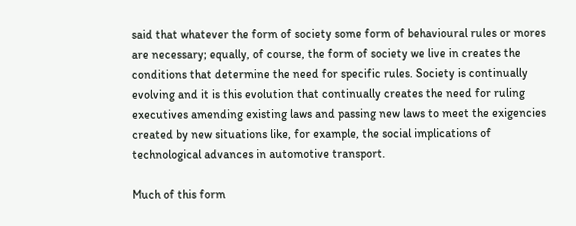said that whatever the form of society some form of behavioural rules or mores are necessary; equally, of course, the form of society we live in creates the conditions that determine the need for specific rules. Society is continually evolving and it is this evolution that continually creates the need for ruling executives amending existing laws and passing new laws to meet the exigencies created by new situations like, for example, the social implications of technological advances in automotive transport.

Much of this form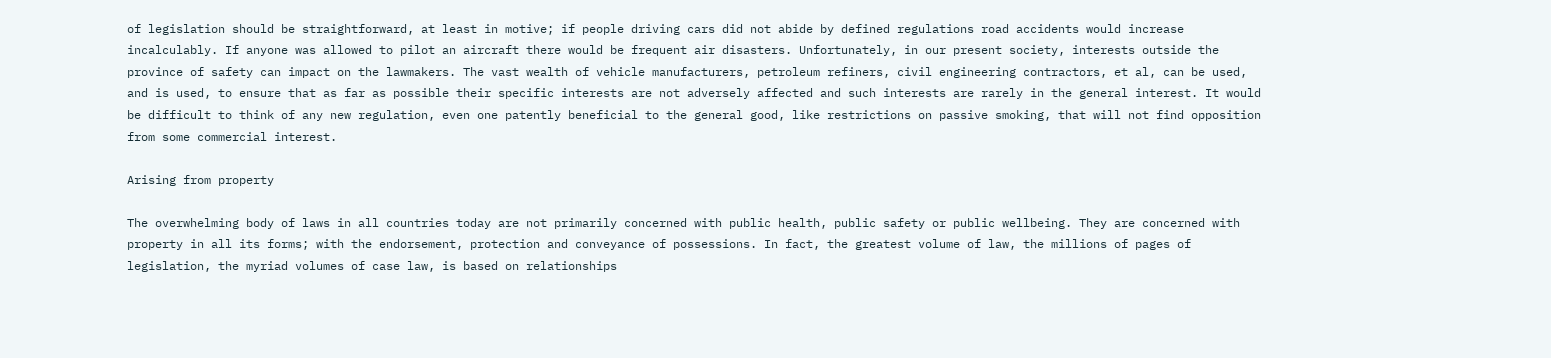of legislation should be straightforward, at least in motive; if people driving cars did not abide by defined regulations road accidents would increase incalculably. If anyone was allowed to pilot an aircraft there would be frequent air disasters. Unfortunately, in our present society, interests outside the province of safety can impact on the lawmakers. The vast wealth of vehicle manufacturers, petroleum refiners, civil engineering contractors, et al, can be used, and is used, to ensure that as far as possible their specific interests are not adversely affected and such interests are rarely in the general interest. It would be difficult to think of any new regulation, even one patently beneficial to the general good, like restrictions on passive smoking, that will not find opposition from some commercial interest.

Arising from property

The overwhelming body of laws in all countries today are not primarily concerned with public health, public safety or public wellbeing. They are concerned with property in all its forms; with the endorsement, protection and conveyance of possessions. In fact, the greatest volume of law, the millions of pages of legislation, the myriad volumes of case law, is based on relationships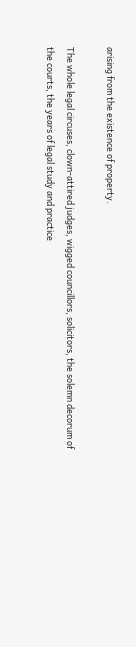arising from the existence of property.

The whole legal circuses, clown-attired judges, wigged councillors, solicitors, the solemn decorum of the courts, the years of legal study and practice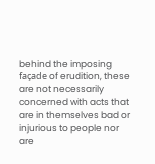behind the imposing façade of erudition, these are not necessarily concerned with acts that are in themselves bad or injurious to people nor are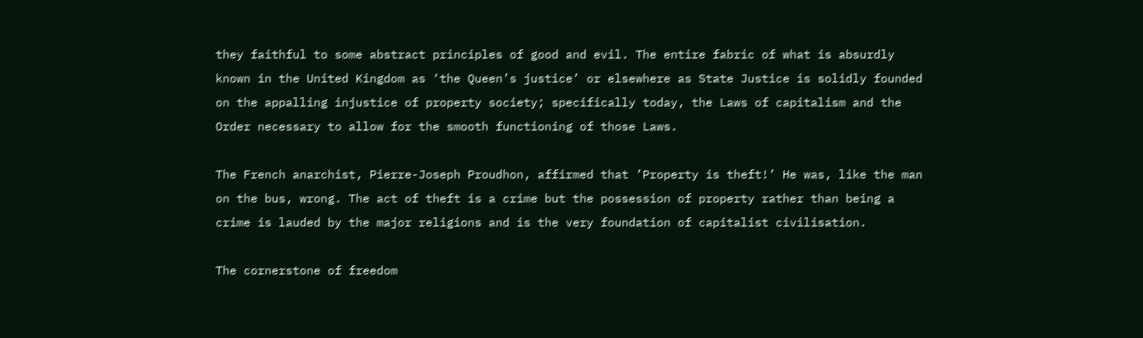they faithful to some abstract principles of good and evil. The entire fabric of what is absurdly known in the United Kingdom as ‘the Queen’s justice’ or elsewhere as State Justice is solidly founded on the appalling injustice of property society; specifically today, the Laws of capitalism and the Order necessary to allow for the smooth functioning of those Laws.

The French anarchist, Pierre-Joseph Proudhon, affirmed that ’Property is theft!’ He was, like the man on the bus, wrong. The act of theft is a crime but the possession of property rather than being a crime is lauded by the major religions and is the very foundation of capitalist civilisation.

The cornerstone of freedom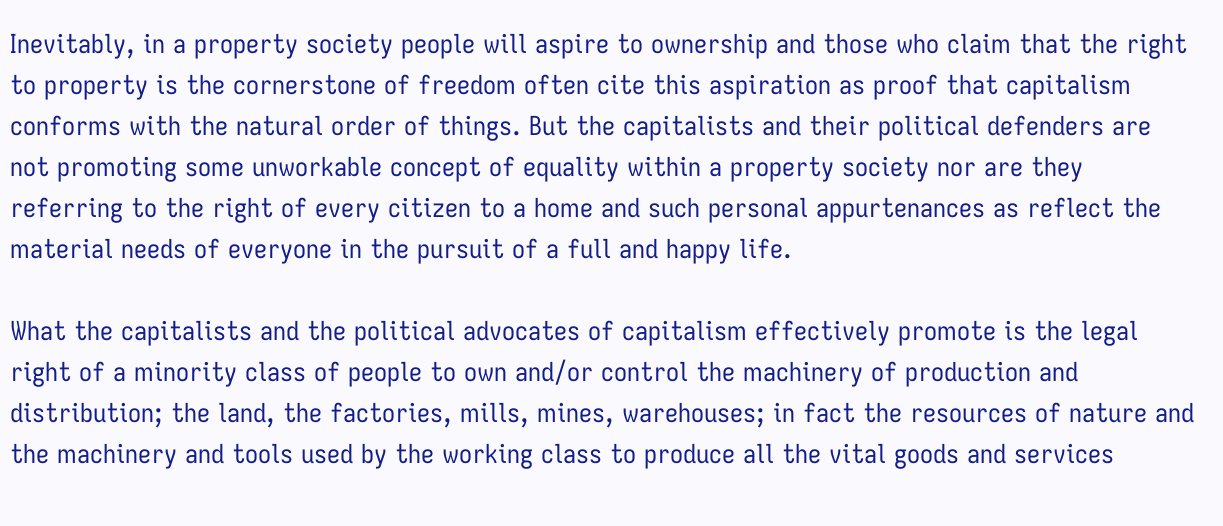Inevitably, in a property society people will aspire to ownership and those who claim that the right to property is the cornerstone of freedom often cite this aspiration as proof that capitalism conforms with the natural order of things. But the capitalists and their political defenders are not promoting some unworkable concept of equality within a property society nor are they referring to the right of every citizen to a home and such personal appurtenances as reflect the material needs of everyone in the pursuit of a full and happy life.

What the capitalists and the political advocates of capitalism effectively promote is the legal right of a minority class of people to own and/or control the machinery of production and distribution; the land, the factories, mills, mines, warehouses; in fact the resources of nature and the machinery and tools used by the working class to produce all the vital goods and services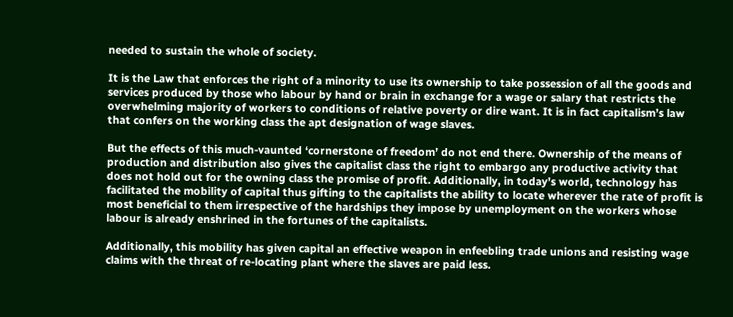needed to sustain the whole of society.

It is the Law that enforces the right of a minority to use its ownership to take possession of all the goods and services produced by those who labour by hand or brain in exchange for a wage or salary that restricts the overwhelming majority of workers to conditions of relative poverty or dire want. It is in fact capitalism’s law that confers on the working class the apt designation of wage slaves.

But the effects of this much-vaunted ‘cornerstone of freedom’ do not end there. Ownership of the means of production and distribution also gives the capitalist class the right to embargo any productive activity that does not hold out for the owning class the promise of profit. Additionally, in today’s world, technology has facilitated the mobility of capital thus gifting to the capitalists the ability to locate wherever the rate of profit is most beneficial to them irrespective of the hardships they impose by unemployment on the workers whose labour is already enshrined in the fortunes of the capitalists.

Additionally, this mobility has given capital an effective weapon in enfeebling trade unions and resisting wage claims with the threat of re-locating plant where the slaves are paid less.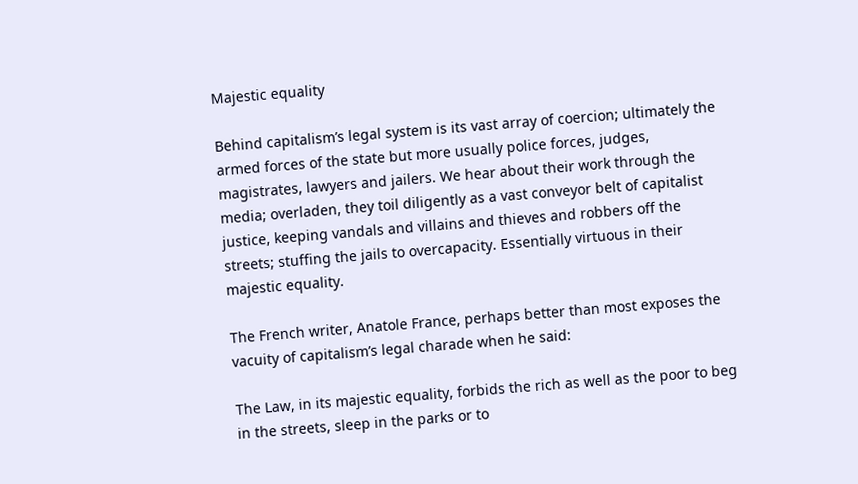Majestic equality

Behind capitalism’s legal system is its vast array of coercion; ultimately the armed forces of the state but more usually police forces, judges, magistrates, lawyers and jailers. We hear about their work through the media; overladen, they toil diligently as a vast conveyor belt of capitalist justice, keeping vandals and villains and thieves and robbers off the streets; stuffing the jails to overcapacity. Essentially virtuous in their majestic equality.

The French writer, Anatole France, perhaps better than most exposes the vacuity of capitalism’s legal charade when he said:

The Law, in its majestic equality, forbids the rich as well as the poor to beg in the streets, sleep in the parks or to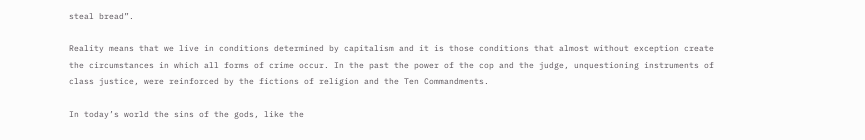steal bread”.

Reality means that we live in conditions determined by capitalism and it is those conditions that almost without exception create the circumstances in which all forms of crime occur. In the past the power of the cop and the judge, unquestioning instruments of class justice, were reinforced by the fictions of religion and the Ten Commandments.

In today’s world the sins of the gods, like the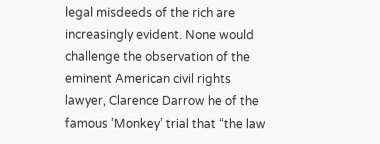legal misdeeds of the rich are increasingly evident. None would challenge the observation of the eminent American civil rights lawyer, Clarence Darrow he of the famous ’Monkey’ trial that “the law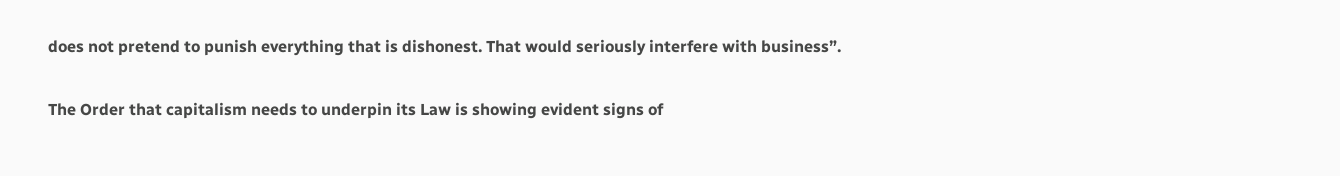does not pretend to punish everything that is dishonest. That would seriously interfere with business”.

The Order that capitalism needs to underpin its Law is showing evident signs of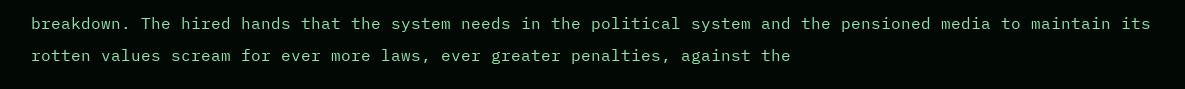breakdown. The hired hands that the system needs in the political system and the pensioned media to maintain its rotten values scream for ever more laws, ever greater penalties, against the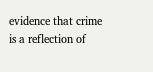evidence that crime is a reflection of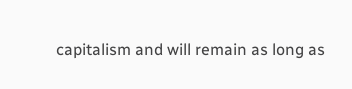capitalism and will remain as long as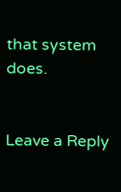that system does.


Leave a Reply